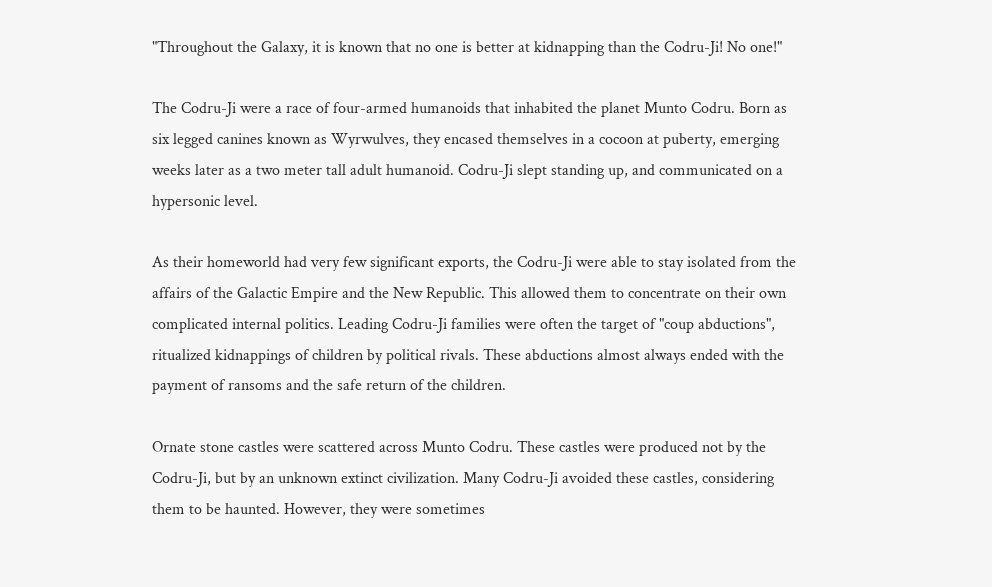"Throughout the Galaxy, it is known that no one is better at kidnapping than the Codru-Ji! No one!"

The Codru-Ji were a race of four-armed humanoids that inhabited the planet Munto Codru. Born as six legged canines known as Wyrwulves, they encased themselves in a cocoon at puberty, emerging weeks later as a two meter tall adult humanoid. Codru-Ji slept standing up, and communicated on a hypersonic level.

As their homeworld had very few significant exports, the Codru-Ji were able to stay isolated from the affairs of the Galactic Empire and the New Republic. This allowed them to concentrate on their own complicated internal politics. Leading Codru-Ji families were often the target of "coup abductions", ritualized kidnappings of children by political rivals. These abductions almost always ended with the payment of ransoms and the safe return of the children.

Ornate stone castles were scattered across Munto Codru. These castles were produced not by the Codru-Ji, but by an unknown extinct civilization. Many Codru-Ji avoided these castles, considering them to be haunted. However, they were sometimes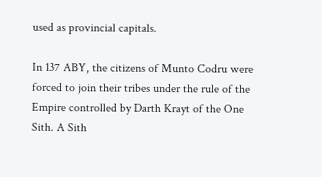used as provincial capitals.

In 137 ABY, the citizens of Munto Codru were forced to join their tribes under the rule of the Empire controlled by Darth Krayt of the One Sith. A Sith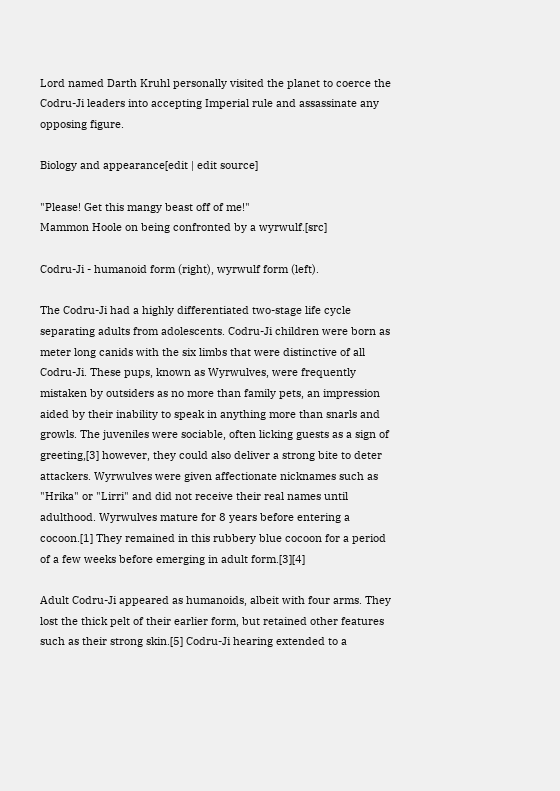Lord named Darth Kruhl personally visited the planet to coerce the Codru-Ji leaders into accepting Imperial rule and assassinate any opposing figure.

Biology and appearance[edit | edit source]

"Please! Get this mangy beast off of me!"
Mammon Hoole on being confronted by a wyrwulf.[src]

Codru-Ji - humanoid form (right), wyrwulf form (left).

The Codru-Ji had a highly differentiated two-stage life cycle separating adults from adolescents. Codru-Ji children were born as meter long canids with the six limbs that were distinctive of all Codru-Ji. These pups, known as Wyrwulves, were frequently mistaken by outsiders as no more than family pets, an impression aided by their inability to speak in anything more than snarls and growls. The juveniles were sociable, often licking guests as a sign of greeting,[3] however, they could also deliver a strong bite to deter attackers. Wyrwulves were given affectionate nicknames such as "Hrika" or "Lirri" and did not receive their real names until adulthood. Wyrwulves mature for 8 years before entering a cocoon.[1] They remained in this rubbery blue cocoon for a period of a few weeks before emerging in adult form.[3][4]

Adult Codru-Ji appeared as humanoids, albeit with four arms. They lost the thick pelt of their earlier form, but retained other features such as their strong skin.[5] Codru-Ji hearing extended to a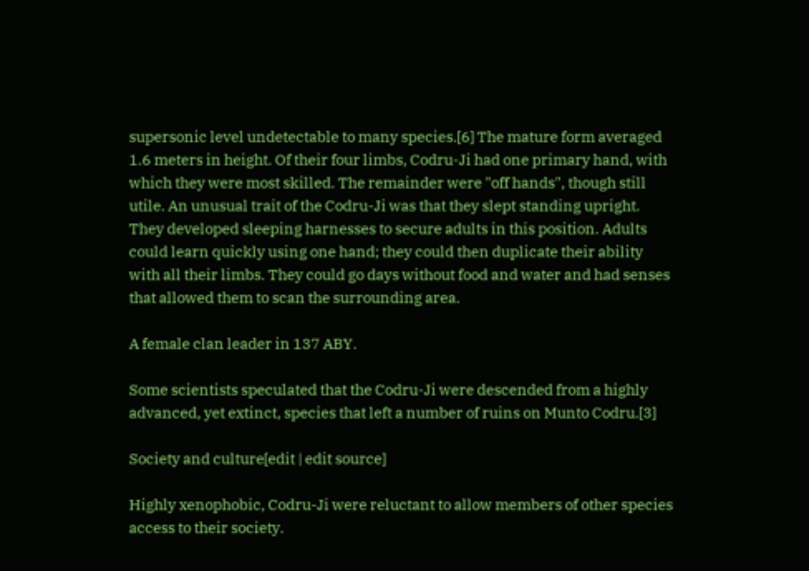supersonic level undetectable to many species.[6] The mature form averaged 1.6 meters in height. Of their four limbs, Codru-Ji had one primary hand, with which they were most skilled. The remainder were "off hands", though still utile. An unusual trait of the Codru-Ji was that they slept standing upright. They developed sleeping harnesses to secure adults in this position. Adults could learn quickly using one hand; they could then duplicate their ability with all their limbs. They could go days without food and water and had senses that allowed them to scan the surrounding area.

A female clan leader in 137 ABY.

Some scientists speculated that the Codru-Ji were descended from a highly advanced, yet extinct, species that left a number of ruins on Munto Codru.[3]

Society and culture[edit | edit source]

Highly xenophobic, Codru-Ji were reluctant to allow members of other species access to their society.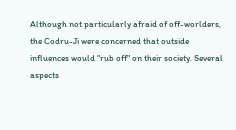Although not particularly afraid of off-worlders, the Codru-Ji were concerned that outside influences would "rub off" on their society. Several aspects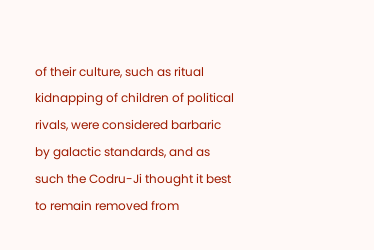of their culture, such as ritual kidnapping of children of political rivals, were considered barbaric by galactic standards, and as such the Codru-Ji thought it best to remain removed from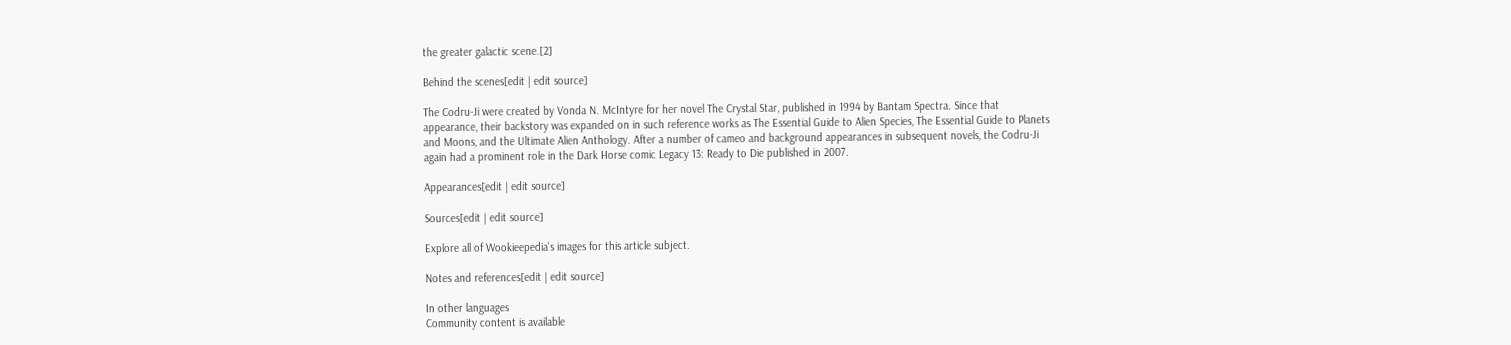the greater galactic scene.[2]

Behind the scenes[edit | edit source]

The Codru-Ji were created by Vonda N. McIntyre for her novel The Crystal Star, published in 1994 by Bantam Spectra. Since that appearance, their backstory was expanded on in such reference works as The Essential Guide to Alien Species, The Essential Guide to Planets and Moons, and the Ultimate Alien Anthology. After a number of cameo and background appearances in subsequent novels, the Codru-Ji again had a prominent role in the Dark Horse comic Legacy 13: Ready to Die published in 2007.

Appearances[edit | edit source]

Sources[edit | edit source]

Explore all of Wookieepedia's images for this article subject.

Notes and references[edit | edit source]

In other languages
Community content is available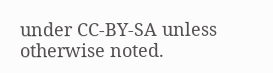under CC-BY-SA unless otherwise noted.